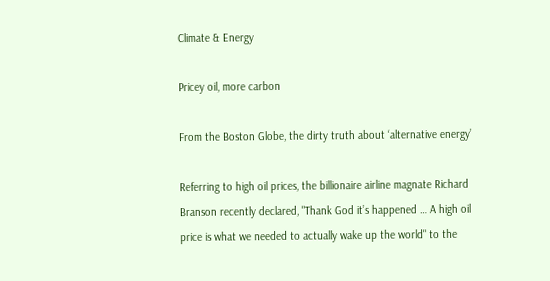Climate & Energy

Pricey oil, more carbon

From the Boston Globe, the dirty truth about ‘alternative energy’

Referring to high oil prices, the billionaire airline magnate Richard Branson recently declared, "Thank God it’s happened … A high oil price is what we needed to actually wake up the world" to the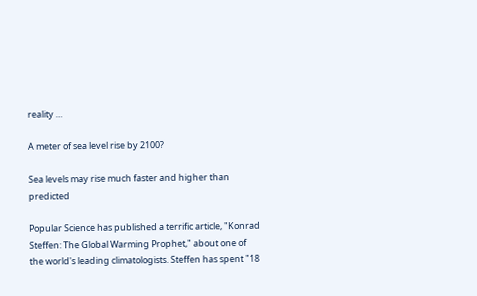reality …

A meter of sea level rise by 2100?

Sea levels may rise much faster and higher than predicted

Popular Science has published a terrific article, "Konrad Steffen: The Global Warming Prophet," about one of the world's leading climatologists. Steffen has spent "18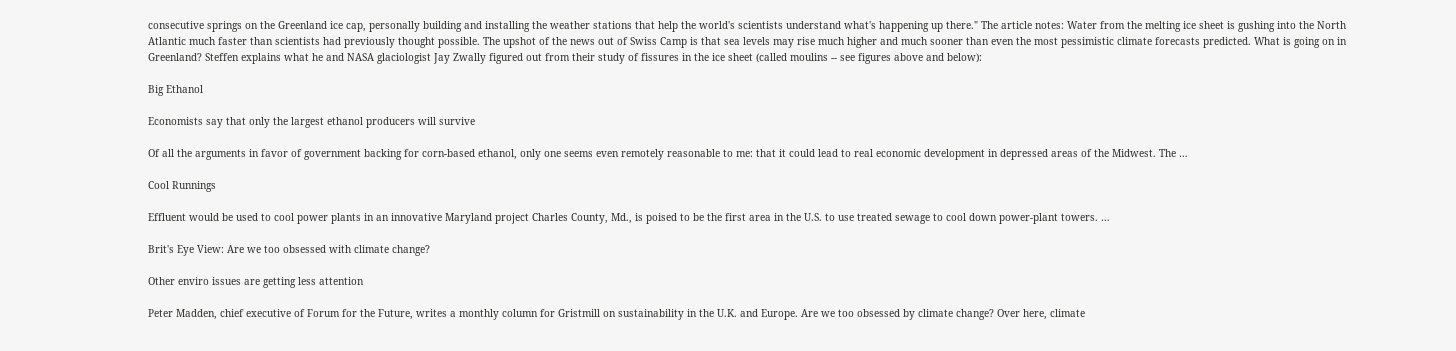consecutive springs on the Greenland ice cap, personally building and installing the weather stations that help the world's scientists understand what's happening up there." The article notes: Water from the melting ice sheet is gushing into the North Atlantic much faster than scientists had previously thought possible. The upshot of the news out of Swiss Camp is that sea levels may rise much higher and much sooner than even the most pessimistic climate forecasts predicted. What is going on in Greenland? Steffen explains what he and NASA glaciologist Jay Zwally figured out from their study of fissures in the ice sheet (called moulins -- see figures above and below):

Big Ethanol

Economists say that only the largest ethanol producers will survive

Of all the arguments in favor of government backing for corn-based ethanol, only one seems even remotely reasonable to me: that it could lead to real economic development in depressed areas of the Midwest. The …

Cool Runnings

Effluent would be used to cool power plants in an innovative Maryland project Charles County, Md., is poised to be the first area in the U.S. to use treated sewage to cool down power-plant towers. …

Brit's Eye View: Are we too obsessed with climate change?

Other enviro issues are getting less attention

Peter Madden, chief executive of Forum for the Future, writes a monthly column for Gristmill on sustainability in the U.K. and Europe. Are we too obsessed by climate change? Over here, climate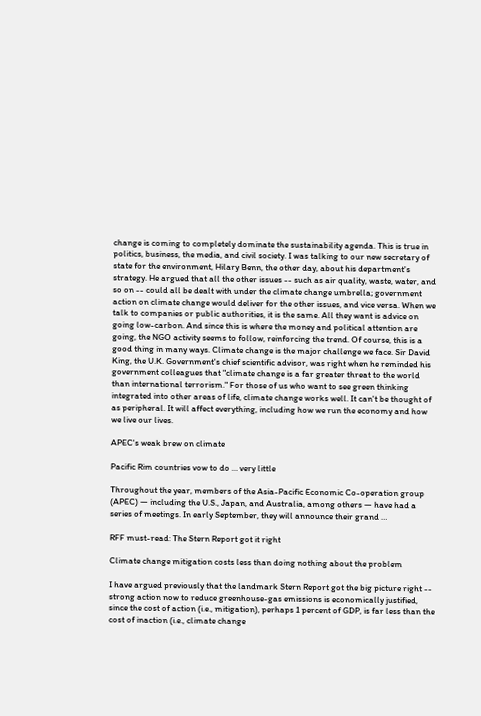change is coming to completely dominate the sustainability agenda. This is true in politics, business, the media, and civil society. I was talking to our new secretary of state for the environment, Hilary Benn, the other day, about his department's strategy. He argued that all the other issues -- such as air quality, waste, water, and so on -- could all be dealt with under the climate change umbrella; government action on climate change would deliver for the other issues, and vice versa. When we talk to companies or public authorities, it is the same. All they want is advice on going low-carbon. And since this is where the money and political attention are going, the NGO activity seems to follow, reinforcing the trend. Of course, this is a good thing in many ways. Climate change is the major challenge we face. Sir David King, the U.K. Government's chief scientific advisor, was right when he reminded his government colleagues that "climate change is a far greater threat to the world than international terrorism." For those of us who want to see green thinking integrated into other areas of life, climate change works well. It can't be thought of as peripheral. It will affect everything, including how we run the economy and how we live our lives.

APEC's weak brew on climate

Pacific Rim countries vow to do … very little

Throughout the year, members of the Asia-Pacific Economic Co-operation group (APEC) — including the U.S., Japan, and Australia, among others — have had a series of meetings. In early September, they will announce their grand …

RFF must-read: The Stern Report got it right

Climate change mitigation costs less than doing nothing about the problem

I have argued previously that the landmark Stern Report got the big picture right -- strong action now to reduce greenhouse-gas emissions is economically justified, since the cost of action (i.e., mitigation), perhaps 1 percent of GDP, is far less than the cost of inaction (i.e., climate change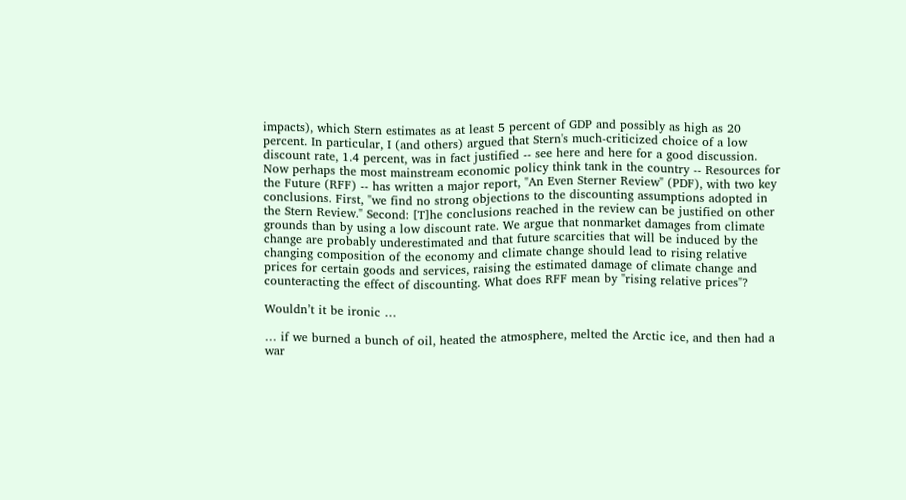impacts), which Stern estimates as at least 5 percent of GDP and possibly as high as 20 percent. In particular, I (and others) argued that Stern's much-criticized choice of a low discount rate, 1.4 percent, was in fact justified -- see here and here for a good discussion. Now perhaps the most mainstream economic policy think tank in the country -- Resources for the Future (RFF) -- has written a major report, "An Even Sterner Review" (PDF), with two key conclusions. First, "we find no strong objections to the discounting assumptions adopted in the Stern Review." Second: [T]he conclusions reached in the review can be justified on other grounds than by using a low discount rate. We argue that nonmarket damages from climate change are probably underestimated and that future scarcities that will be induced by the changing composition of the economy and climate change should lead to rising relative prices for certain goods and services, raising the estimated damage of climate change and counteracting the effect of discounting. What does RFF mean by "rising relative prices"?

Wouldn’t it be ironic …

… if we burned a bunch of oil, heated the atmosphere, melted the Arctic ice, and then had a war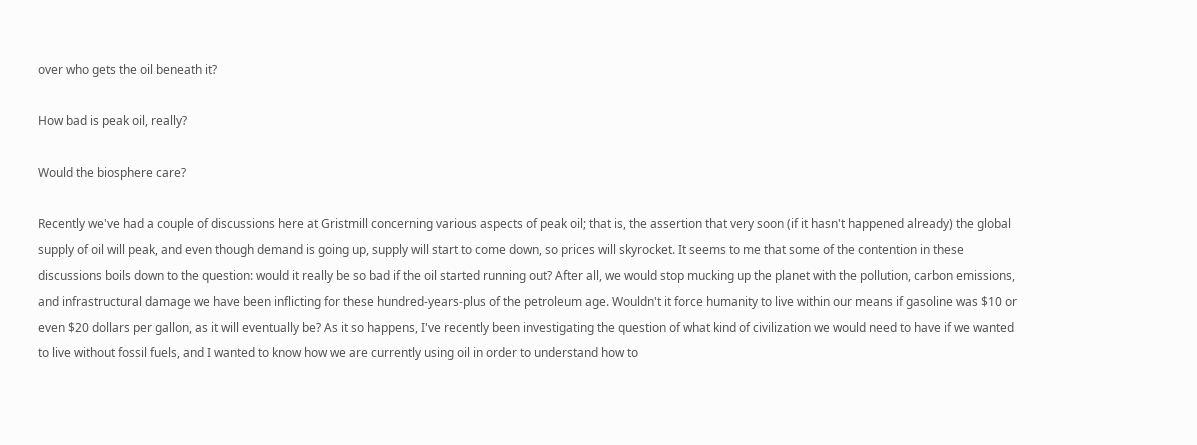over who gets the oil beneath it?

How bad is peak oil, really?

Would the biosphere care?

Recently we've had a couple of discussions here at Gristmill concerning various aspects of peak oil; that is, the assertion that very soon (if it hasn't happened already) the global supply of oil will peak, and even though demand is going up, supply will start to come down, so prices will skyrocket. It seems to me that some of the contention in these discussions boils down to the question: would it really be so bad if the oil started running out? After all, we would stop mucking up the planet with the pollution, carbon emissions, and infrastructural damage we have been inflicting for these hundred-years-plus of the petroleum age. Wouldn't it force humanity to live within our means if gasoline was $10 or even $20 dollars per gallon, as it will eventually be? As it so happens, I've recently been investigating the question of what kind of civilization we would need to have if we wanted to live without fossil fuels, and I wanted to know how we are currently using oil in order to understand how to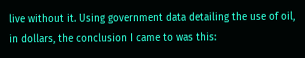live without it. Using government data detailing the use of oil, in dollars, the conclusion I came to was this: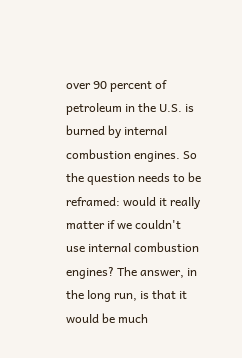over 90 percent of petroleum in the U.S. is burned by internal combustion engines. So the question needs to be reframed: would it really matter if we couldn't use internal combustion engines? The answer, in the long run, is that it would be much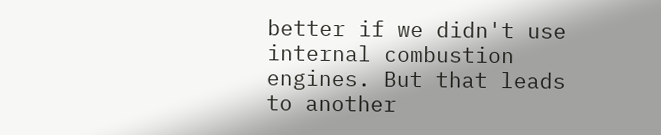better if we didn't use internal combustion engines. But that leads to another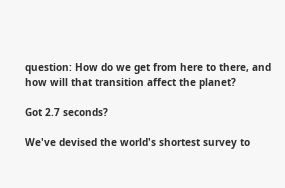question: How do we get from here to there, and how will that transition affect the planet?

Got 2.7 seconds?

We've devised the world's shortest survey to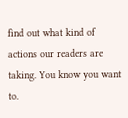find out what kind of actions our readers are taking. You know you want to.